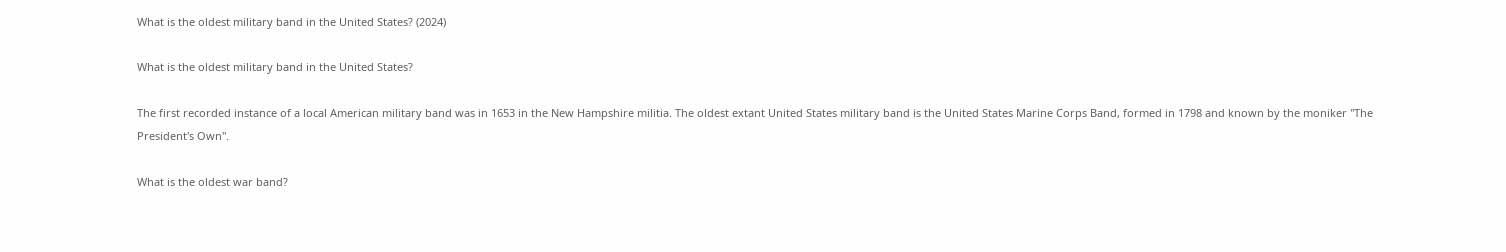What is the oldest military band in the United States? (2024)

What is the oldest military band in the United States?

The first recorded instance of a local American military band was in 1653 in the New Hampshire militia. The oldest extant United States military band is the United States Marine Corps Band, formed in 1798 and known by the moniker "The President's Own".

What is the oldest war band?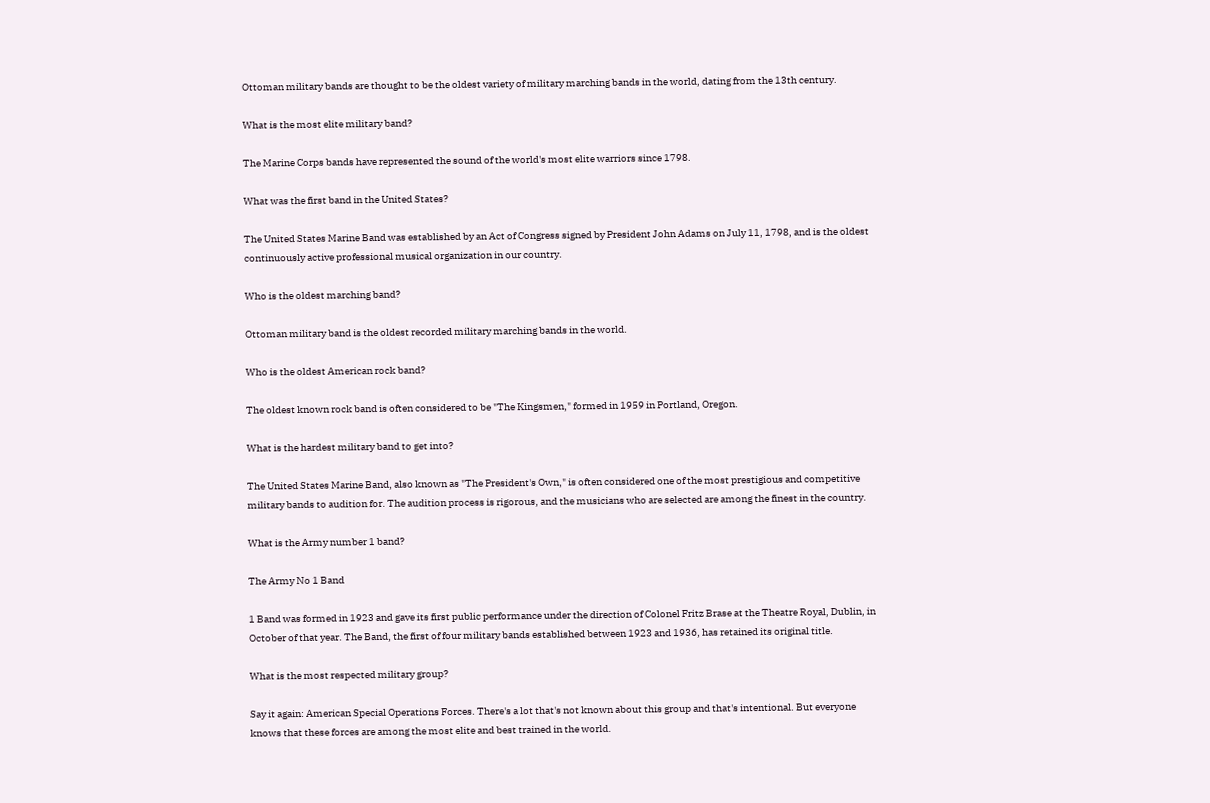Ottoman military bands are thought to be the oldest variety of military marching bands in the world, dating from the 13th century.

What is the most elite military band?

The Marine Corps bands have represented the sound of the world's most elite warriors since 1798.

What was the first band in the United States?

The United States Marine Band was established by an Act of Congress signed by President John Adams on July 11, 1798, and is the oldest continuously active professional musical organization in our country.

Who is the oldest marching band?

Ottoman military band is the oldest recorded military marching bands in the world.

Who is the oldest American rock band?

The oldest known rock band is often considered to be "The Kingsmen," formed in 1959 in Portland, Oregon.

What is the hardest military band to get into?

The United States Marine Band, also known as "The President's Own," is often considered one of the most prestigious and competitive military bands to audition for. The audition process is rigorous, and the musicians who are selected are among the finest in the country.

What is the Army number 1 band?

The Army No 1 Band

1 Band was formed in 1923 and gave its first public performance under the direction of Colonel Fritz Brase at the Theatre Royal, Dublin, in October of that year. The Band, the first of four military bands established between 1923 and 1936, has retained its original title.

What is the most respected military group?

Say it again: American Special Operations Forces. There's a lot that's not known about this group and that's intentional. But everyone knows that these forces are among the most elite and best trained in the world.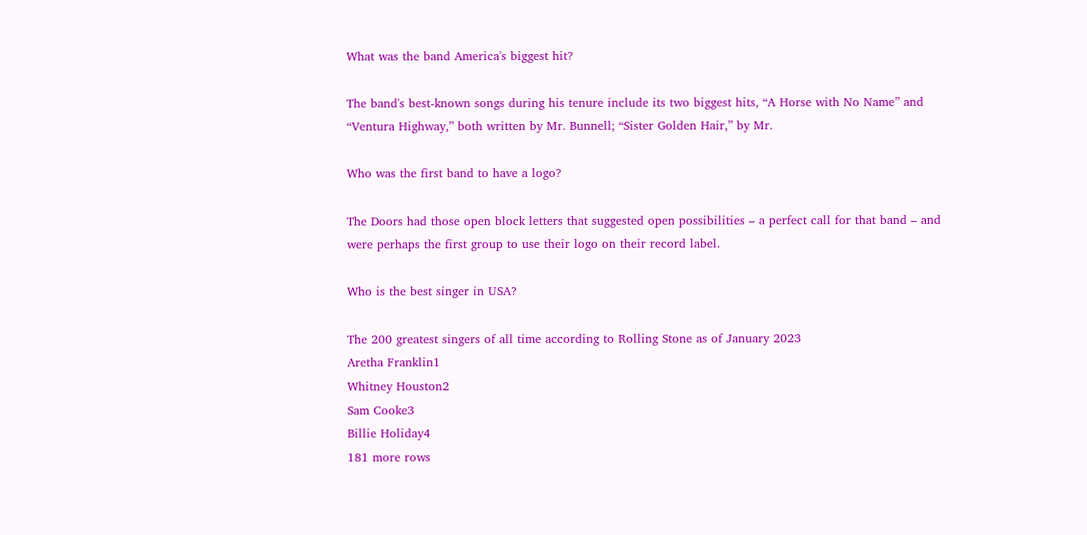What was the band America's biggest hit?

The band's best-known songs during his tenure include its two biggest hits, “A Horse with No Name” and “Ventura Highway,” both written by Mr. Bunnell; “Sister Golden Hair,” by Mr.

Who was the first band to have a logo?

The Doors had those open block letters that suggested open possibilities – a perfect call for that band – and were perhaps the first group to use their logo on their record label.

Who is the best singer in USA?

The 200 greatest singers of all time according to Rolling Stone as of January 2023
Aretha Franklin1
Whitney Houston2
Sam Cooke3
Billie Holiday4
181 more rows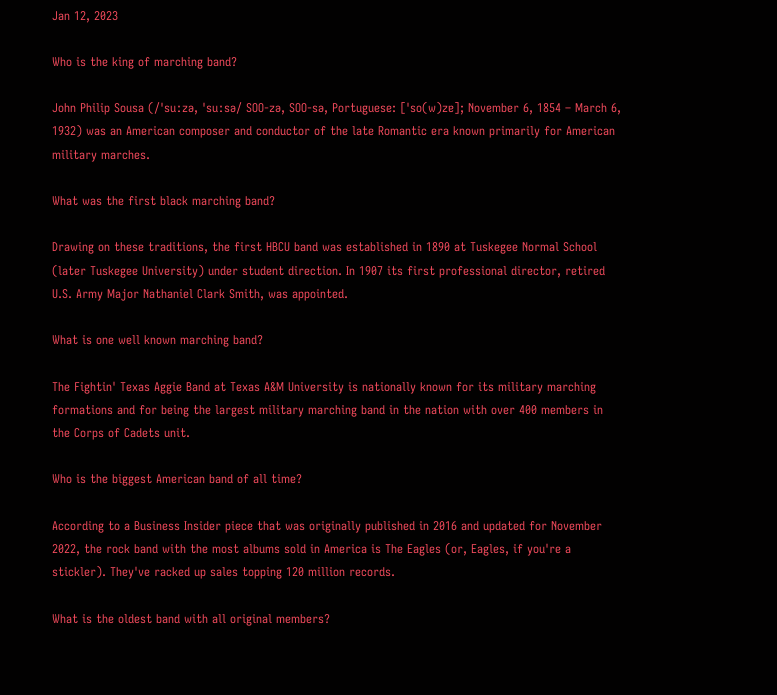Jan 12, 2023

Who is the king of marching band?

John Philip Sousa (/ˈsuːzə, ˈsuːsə/ SOO-zə, SOO-sə, Portuguese: [ˈso(w)zɐ]; November 6, 1854 – March 6, 1932) was an American composer and conductor of the late Romantic era known primarily for American military marches.

What was the first black marching band?

Drawing on these traditions, the first HBCU band was established in 1890 at Tuskegee Normal School (later Tuskegee University) under student direction. In 1907 its first professional director, retired U.S. Army Major Nathaniel Clark Smith, was appointed.

What is one well known marching band?

The Fightin' Texas Aggie Band at Texas A&M University is nationally known for its military marching formations and for being the largest military marching band in the nation with over 400 members in the Corps of Cadets unit.

Who is the biggest American band of all time?

According to a Business Insider piece that was originally published in 2016 and updated for November 2022, the rock band with the most albums sold in America is The Eagles (or, Eagles, if you're a stickler). They've racked up sales topping 120 million records.

What is the oldest band with all original members?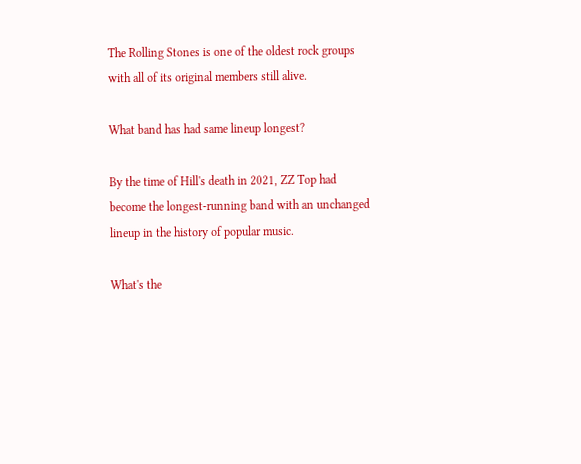The Rolling Stones is one of the oldest rock groups with all of its original members still alive.

What band has had same lineup longest?

By the time of Hill's death in 2021, ZZ Top had become the longest-running band with an unchanged lineup in the history of popular music.

What's the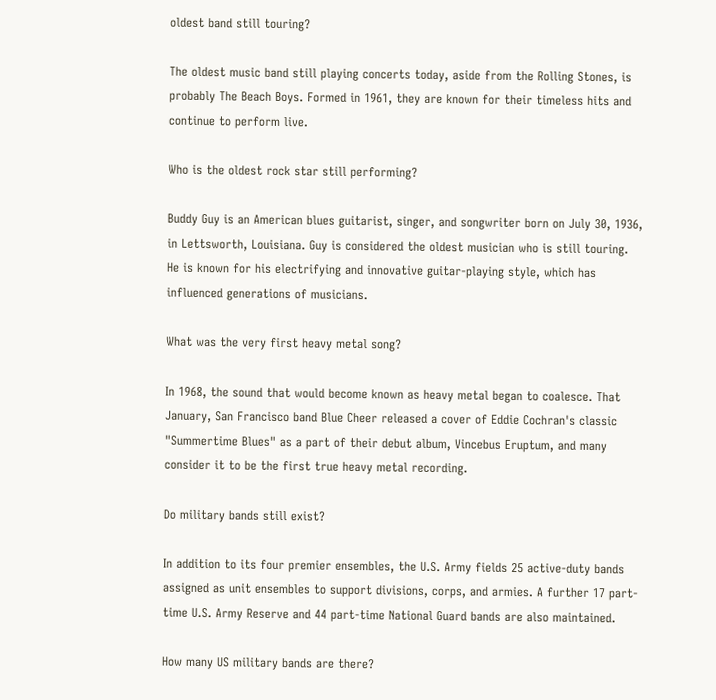oldest band still touring?

The oldest music band still playing concerts today, aside from the Rolling Stones, is probably The Beach Boys. Formed in 1961, they are known for their timeless hits and continue to perform live.

Who is the oldest rock star still performing?

Buddy Guy is an American blues guitarist, singer, and songwriter born on July 30, 1936, in Lettsworth, Louisiana. Guy is considered the oldest musician who is still touring. He is known for his electrifying and innovative guitar-playing style, which has influenced generations of musicians.

What was the very first heavy metal song?

In 1968, the sound that would become known as heavy metal began to coalesce. That January, San Francisco band Blue Cheer released a cover of Eddie Cochran's classic "Summertime Blues" as a part of their debut album, Vincebus Eruptum, and many consider it to be the first true heavy metal recording.

Do military bands still exist?

In addition to its four premier ensembles, the U.S. Army fields 25 active-duty bands assigned as unit ensembles to support divisions, corps, and armies. A further 17 part-time U.S. Army Reserve and 44 part-time National Guard bands are also maintained.

How many US military bands are there?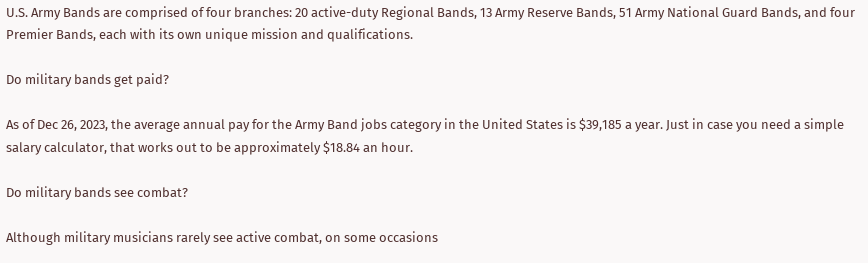U.S. Army Bands are comprised of four branches: 20 active-duty Regional Bands, 13 Army Reserve Bands, 51 Army National Guard Bands, and four Premier Bands, each with its own unique mission and qualifications.

Do military bands get paid?

As of Dec 26, 2023, the average annual pay for the Army Band jobs category in the United States is $39,185 a year. Just in case you need a simple salary calculator, that works out to be approximately $18.84 an hour.

Do military bands see combat?

Although military musicians rarely see active combat, on some occasions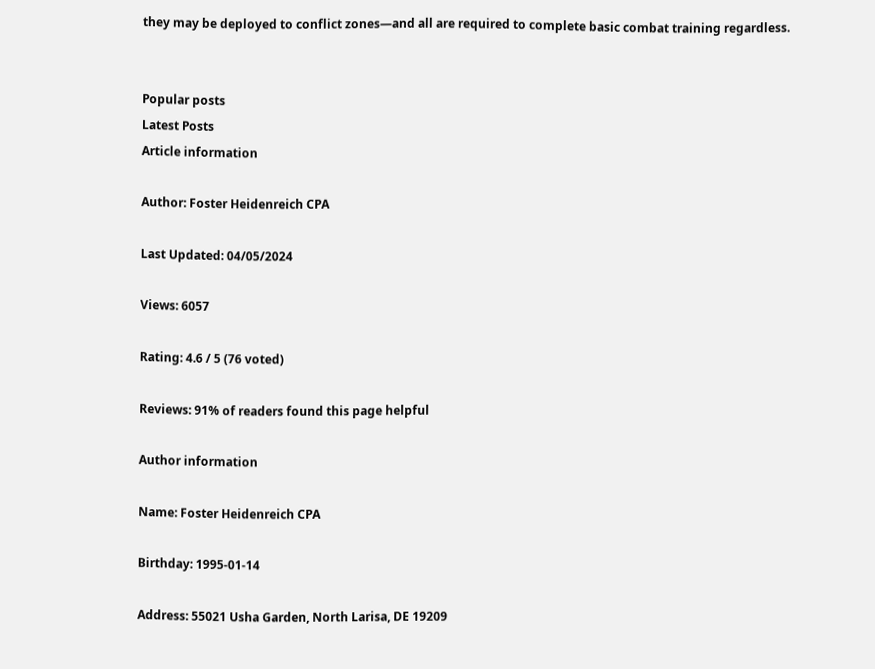they may be deployed to conflict zones—and all are required to complete basic combat training regardless.


Popular posts
Latest Posts
Article information

Author: Foster Heidenreich CPA

Last Updated: 04/05/2024

Views: 6057

Rating: 4.6 / 5 (76 voted)

Reviews: 91% of readers found this page helpful

Author information

Name: Foster Heidenreich CPA

Birthday: 1995-01-14

Address: 55021 Usha Garden, North Larisa, DE 19209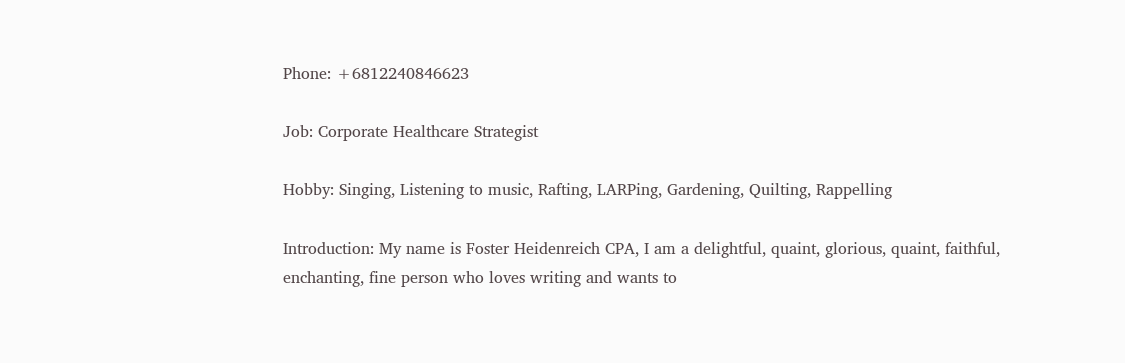Phone: +6812240846623

Job: Corporate Healthcare Strategist

Hobby: Singing, Listening to music, Rafting, LARPing, Gardening, Quilting, Rappelling

Introduction: My name is Foster Heidenreich CPA, I am a delightful, quaint, glorious, quaint, faithful, enchanting, fine person who loves writing and wants to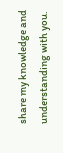share my knowledge and understanding with you.